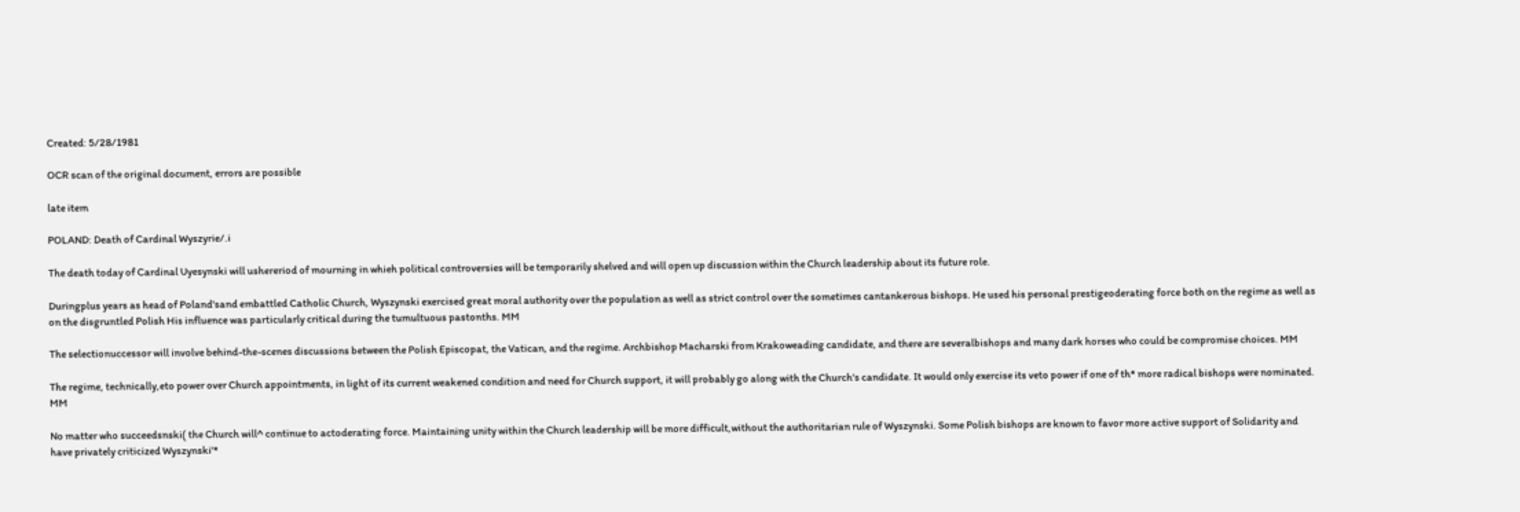Created: 5/28/1981

OCR scan of the original document, errors are possible

late item

POLAND: Death of Cardinal Wyszyrie/.i

The death today of Cardinal Uyesynski will ushereriod of mourning in whieh political controversies will be temporarily shelved and will open up discussion within the Church leadership about its future role.

Duringplus years as head of Poland'sand embattled Catholic Church, Wyszynski exercised great moral authority over the population as well as strict control over the sometimes cantankerous bishops. He used his personal prestigeoderating force both on the regime as well as on the disgruntled Polish His influence was particularly critical during the tumultuous pastonths. MM

The selectionuccessor will involve behind-the-scenes discussions between the Polish Episcopat, the Vatican, and the regime. Archbishop Macharski from Krakoweading candidate, and there are severalbishops and many dark horses who could be compromise choices. MM

The regime, technically,eto power over Church appointments, in light of its current weakened condition and need for Church support, it will probably go along with the Church's candidate. It would only exercise its veto power if one of th* more radical bishops were nominated. MM

No matter who succeedsnski( the Church will^ continue to actoderating force. Maintaining unity within the Church leadership will be more difficult,without the authoritarian rule of Wyszynski. Some Polish bishops are known to favor more active support of Solidarity and have privately criticized Wyszynski'*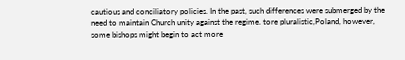cautious and conciliatory policies. In the past, such differences were submerged by the need to maintain Church unity against the regime. tore pluralistic,Poland, however, some bishops might begin to act more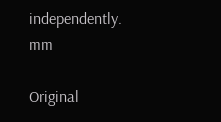independently. mm

Original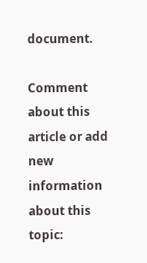document.

Comment about this article or add new information about this topic: